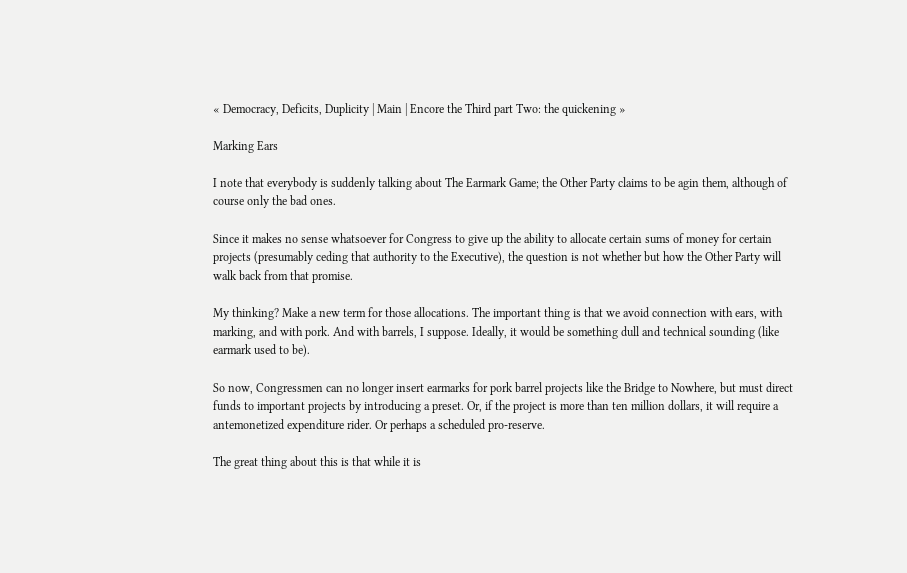« Democracy, Deficits, Duplicity | Main | Encore the Third part Two: the quickening »

Marking Ears

I note that everybody is suddenly talking about The Earmark Game; the Other Party claims to be agin them, although of course only the bad ones.

Since it makes no sense whatsoever for Congress to give up the ability to allocate certain sums of money for certain projects (presumably ceding that authority to the Executive), the question is not whether but how the Other Party will walk back from that promise.

My thinking? Make a new term for those allocations. The important thing is that we avoid connection with ears, with marking, and with pork. And with barrels, I suppose. Ideally, it would be something dull and technical sounding (like earmark used to be).

So now, Congressmen can no longer insert earmarks for pork barrel projects like the Bridge to Nowhere, but must direct funds to important projects by introducing a preset. Or, if the project is more than ten million dollars, it will require a antemonetized expenditure rider. Or perhaps a scheduled pro-reserve.

The great thing about this is that while it is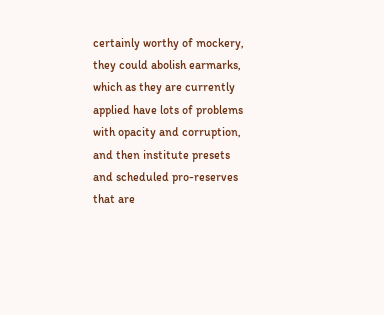certainly worthy of mockery, they could abolish earmarks, which as they are currently applied have lots of problems with opacity and corruption, and then institute presets and scheduled pro-reserves that are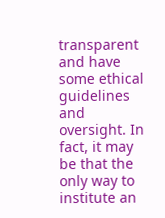transparent and have some ethical guidelines and oversight. In fact, it may be that the only way to institute an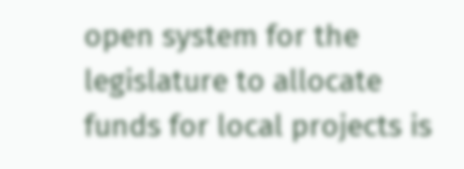open system for the legislature to allocate funds for local projects is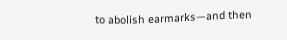to abolish earmarks—and then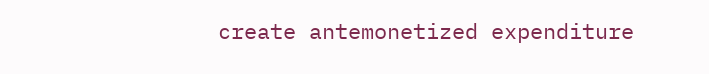create antemonetized expenditure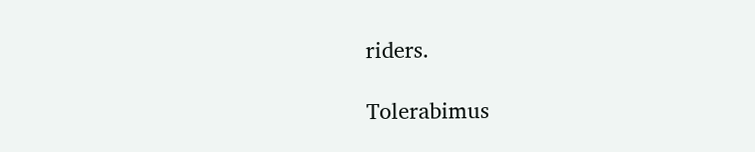riders.

Tolerabimus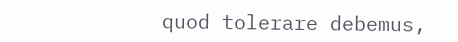quod tolerare debemus,